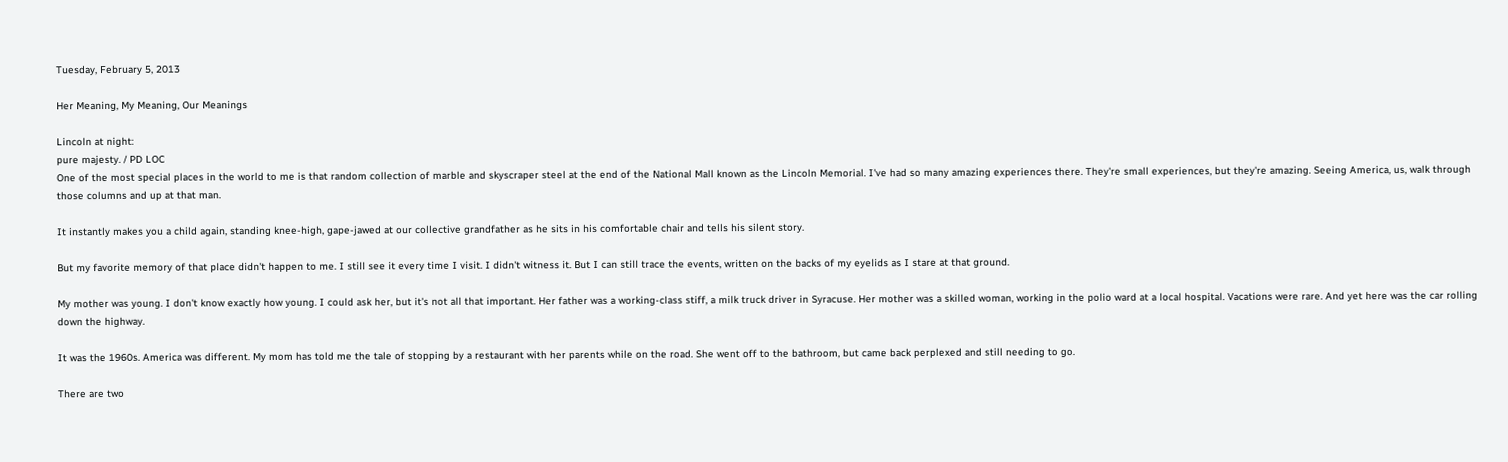Tuesday, February 5, 2013

Her Meaning, My Meaning, Our Meanings

Lincoln at night:
pure majesty. / PD LOC
One of the most special places in the world to me is that random collection of marble and skyscraper steel at the end of the National Mall known as the Lincoln Memorial. I've had so many amazing experiences there. They're small experiences, but they're amazing. Seeing America, us, walk through those columns and up at that man.

It instantly makes you a child again, standing knee-high, gape-jawed at our collective grandfather as he sits in his comfortable chair and tells his silent story.

But my favorite memory of that place didn't happen to me. I still see it every time I visit. I didn't witness it. But I can still trace the events, written on the backs of my eyelids as I stare at that ground.

My mother was young. I don't know exactly how young. I could ask her, but it's not all that important. Her father was a working-class stiff, a milk truck driver in Syracuse. Her mother was a skilled woman, working in the polio ward at a local hospital. Vacations were rare. And yet here was the car rolling down the highway.

It was the 1960s. America was different. My mom has told me the tale of stopping by a restaurant with her parents while on the road. She went off to the bathroom, but came back perplexed and still needing to go.

There are two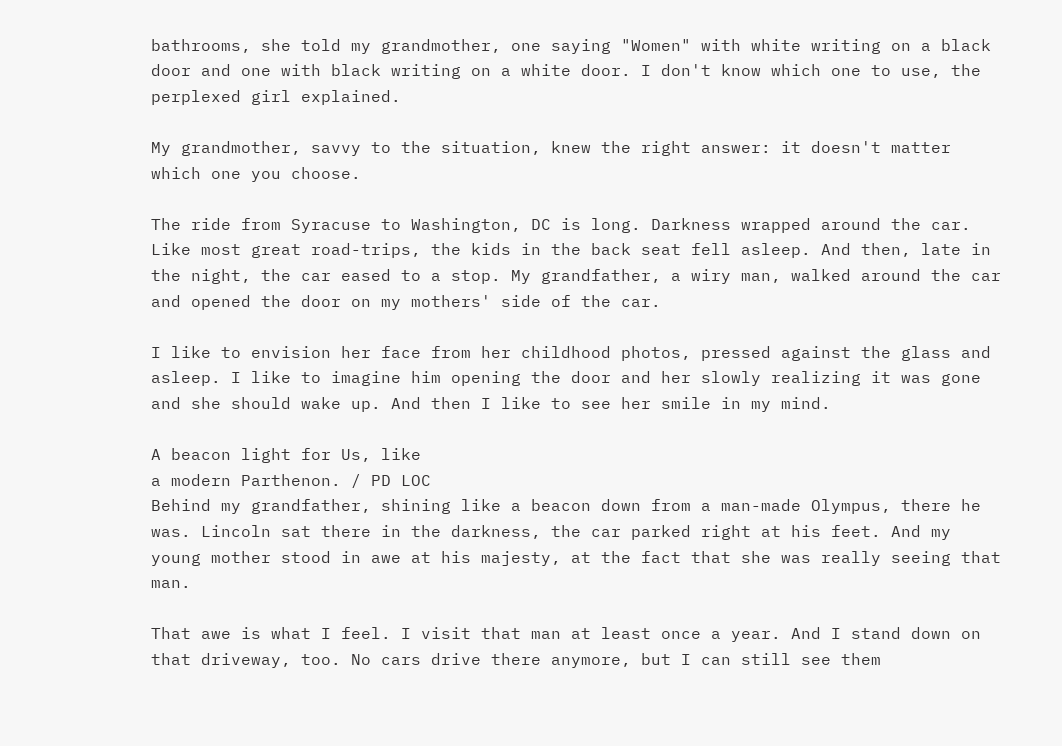bathrooms, she told my grandmother, one saying "Women" with white writing on a black door and one with black writing on a white door. I don't know which one to use, the perplexed girl explained.

My grandmother, savvy to the situation, knew the right answer: it doesn't matter which one you choose.

The ride from Syracuse to Washington, DC is long. Darkness wrapped around the car. Like most great road-trips, the kids in the back seat fell asleep. And then, late in the night, the car eased to a stop. My grandfather, a wiry man, walked around the car and opened the door on my mothers' side of the car.

I like to envision her face from her childhood photos, pressed against the glass and asleep. I like to imagine him opening the door and her slowly realizing it was gone and she should wake up. And then I like to see her smile in my mind.

A beacon light for Us, like
a modern Parthenon. / PD LOC
Behind my grandfather, shining like a beacon down from a man-made Olympus, there he was. Lincoln sat there in the darkness, the car parked right at his feet. And my young mother stood in awe at his majesty, at the fact that she was really seeing that man.

That awe is what I feel. I visit that man at least once a year. And I stand down on that driveway, too. No cars drive there anymore, but I can still see them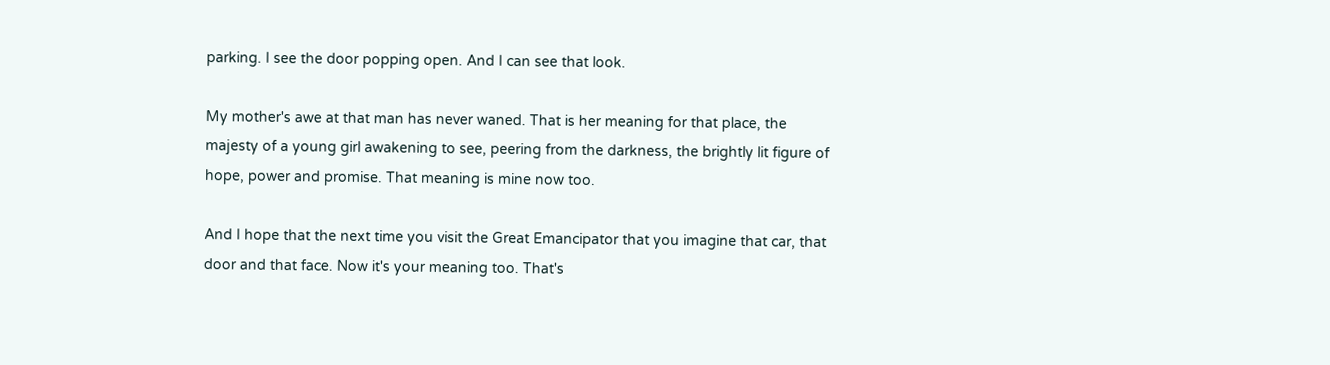parking. I see the door popping open. And I can see that look.

My mother's awe at that man has never waned. That is her meaning for that place, the majesty of a young girl awakening to see, peering from the darkness, the brightly lit figure of hope, power and promise. That meaning is mine now too.

And I hope that the next time you visit the Great Emancipator that you imagine that car, that door and that face. Now it's your meaning too. That's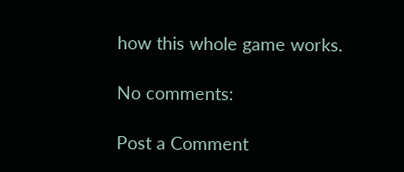how this whole game works.

No comments:

Post a Comment